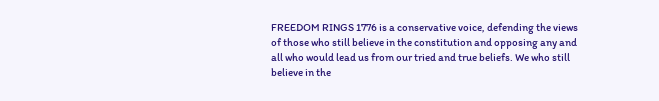FREEDOM RINGS 1776 is a conservative voice, defending the views of those who still believe in the constitution and opposing any and all who would lead us from our tried and true beliefs. We who still believe in the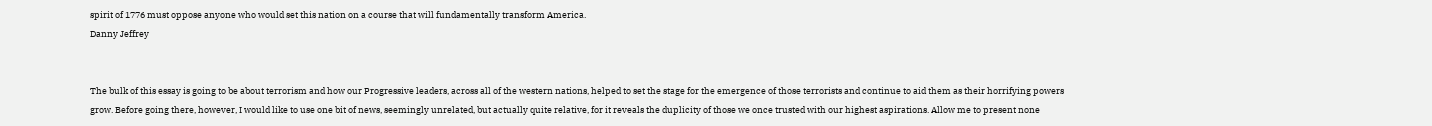spirit of 1776 must oppose anyone who would set this nation on a course that will fundamentally transform America.
Danny Jeffrey


The bulk of this essay is going to be about terrorism and how our Progressive leaders, across all of the western nations, helped to set the stage for the emergence of those terrorists and continue to aid them as their horrifying powers grow. Before going there, however, I would like to use one bit of news, seemingly unrelated, but actually quite relative, for it reveals the duplicity of those we once trusted with our highest aspirations. Allow me to present none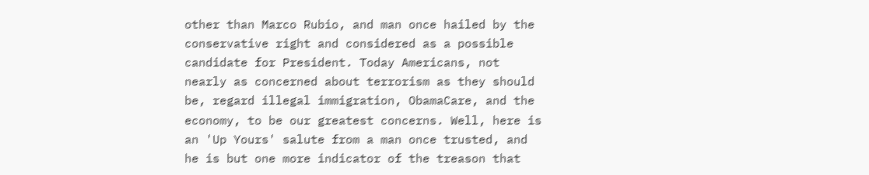other than Marco Rubio, and man once hailed by the conservative right and considered as a possible candidate for President. Today Americans, not nearly as concerned about terrorism as they should be, regard illegal immigration, ObamaCare, and the economy, to be our greatest concerns. Well, here is an 'Up Yours' salute from a man once trusted, and he is but one more indicator of the treason that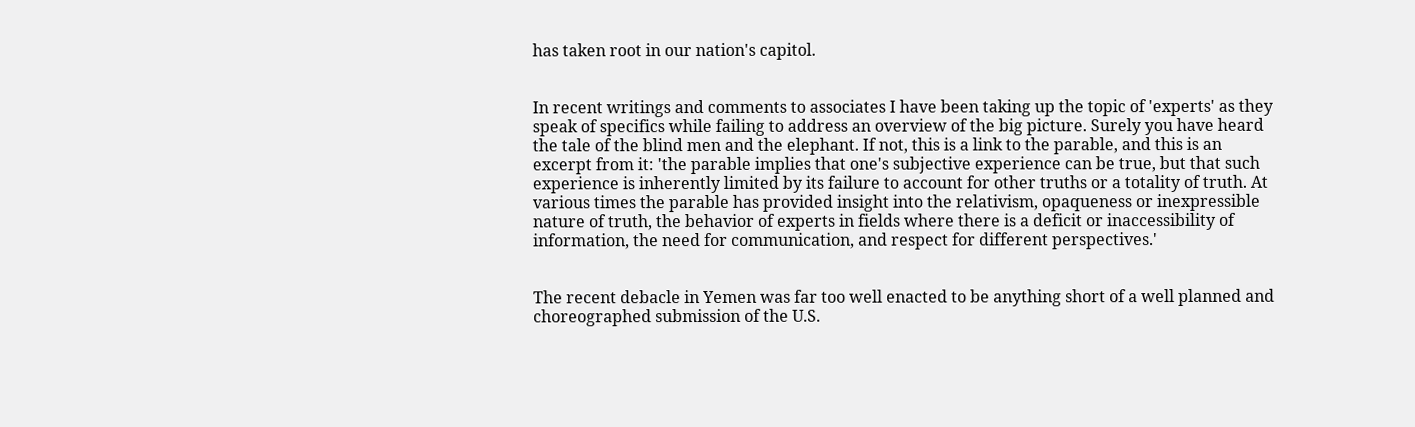has taken root in our nation's capitol.


In recent writings and comments to associates I have been taking up the topic of 'experts' as they speak of specifics while failing to address an overview of the big picture. Surely you have heard the tale of the blind men and the elephant. If not, this is a link to the parable, and this is an excerpt from it: 'the parable implies that one's subjective experience can be true, but that such experience is inherently limited by its failure to account for other truths or a totality of truth. At various times the parable has provided insight into the relativism, opaqueness or inexpressible nature of truth, the behavior of experts in fields where there is a deficit or inaccessibility of information, the need for communication, and respect for different perspectives.'


The recent debacle in Yemen was far too well enacted to be anything short of a well planned and choreographed submission of the U.S.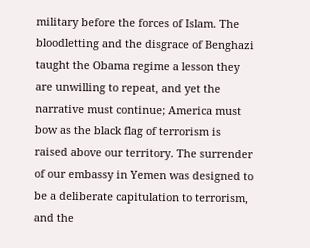military before the forces of Islam. The bloodletting and the disgrace of Benghazi taught the Obama regime a lesson they are unwilling to repeat, and yet the narrative must continue; America must bow as the black flag of terrorism is raised above our territory. The surrender of our embassy in Yemen was designed to be a deliberate capitulation to terrorism, and the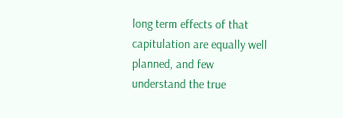long term effects of that capitulation are equally well planned, and few understand the true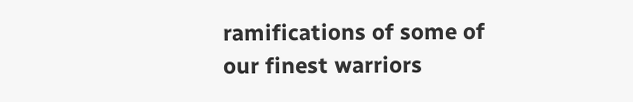ramifications of some of our finest warriors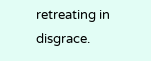retreating in disgrace.